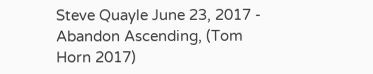Steve Quayle June 23, 2017 - Abandon Ascending, (Tom Horn 2017)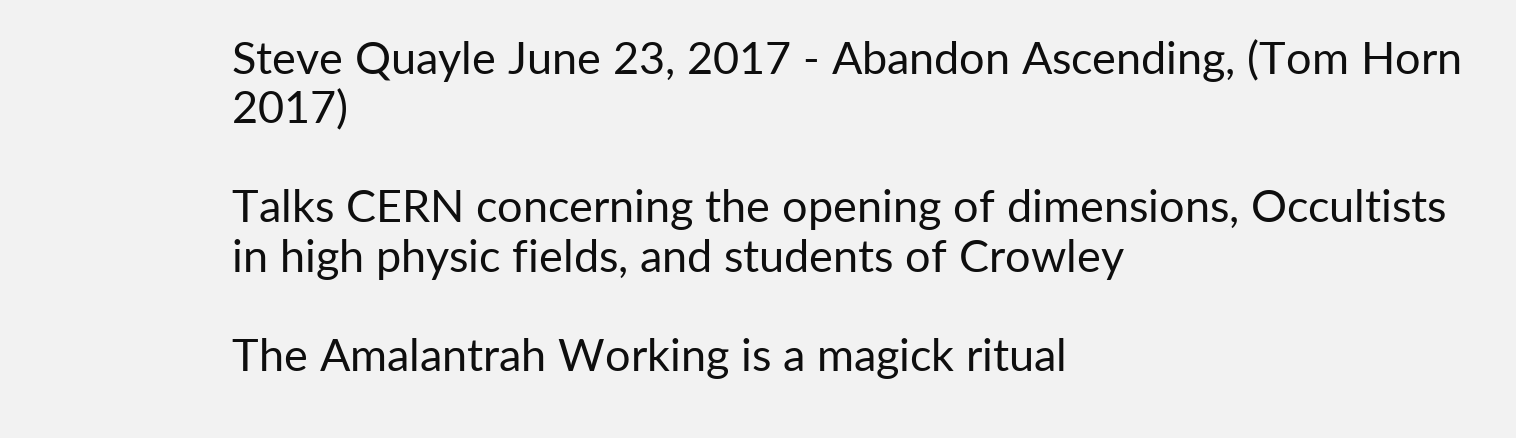Steve Quayle June 23, 2017 - Abandon Ascending, (Tom Horn 2017)

Talks CERN concerning the opening of dimensions, Occultists in high physic fields, and students of Crowley

The Amalantrah Working is a magick ritual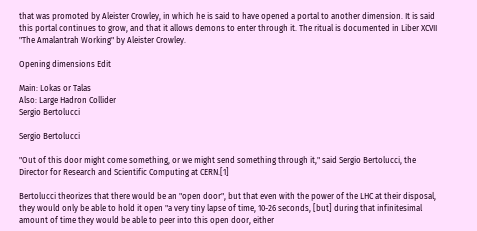that was promoted by Aleister Crowley, in which he is said to have opened a portal to another dimension. It is said this portal continues to grow, and that it allows demons to enter through it. The ritual is documented in Liber XCVII "The Amalantrah Working" by Aleister Crowley.

Opening dimensions Edit

Main: Lokas or Talas
Also: Large Hadron Collider
Sergio Bertolucci

Sergio Bertolucci

"Out of this door might come something, or we might send something through it," said Sergio Bertolucci, the Director for Research and Scientific Computing at CERN.[1]

Bertolucci theorizes that there would be an "open door", but that even with the power of the LHC at their disposal, they would only be able to hold it open "a very tiny lapse of time, 10-26 seconds, [but] during that infinitesimal amount of time they would be able to peer into this open door, either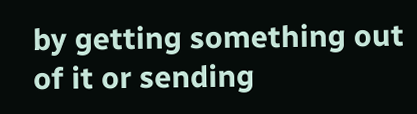by getting something out of it or sending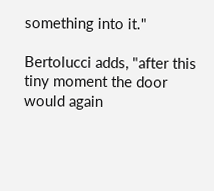something into it."

Bertolucci adds, "after this tiny moment the door would again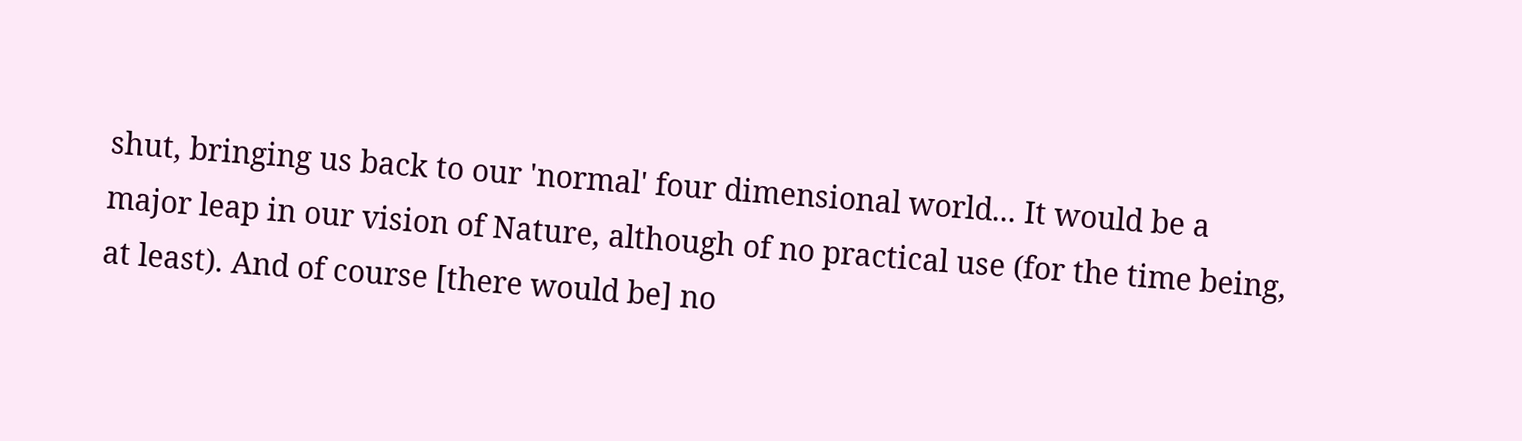shut, bringing us back to our 'normal' four dimensional world... It would be a major leap in our vision of Nature, although of no practical use (for the time being, at least). And of course [there would be] no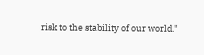risk to the stability of our world."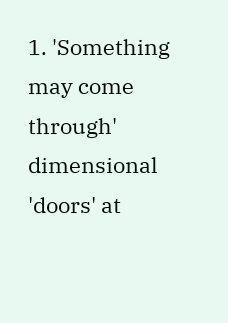1. 'Something may come through' dimensional 'doors' at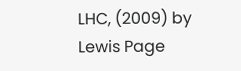LHC, (2009) by Lewis Page